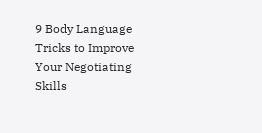9 Body Language Tricks to Improve Your Negotiating Skills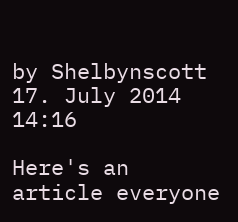by Shelbynscott 17. July 2014 14:16

Here's an article everyone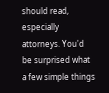should read, especially attorneys. You'd be surprised what a few simple things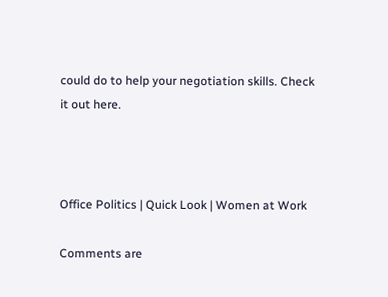could do to help your negotiation skills. Check it out here.



Office Politics | Quick Look | Women at Work

Comments are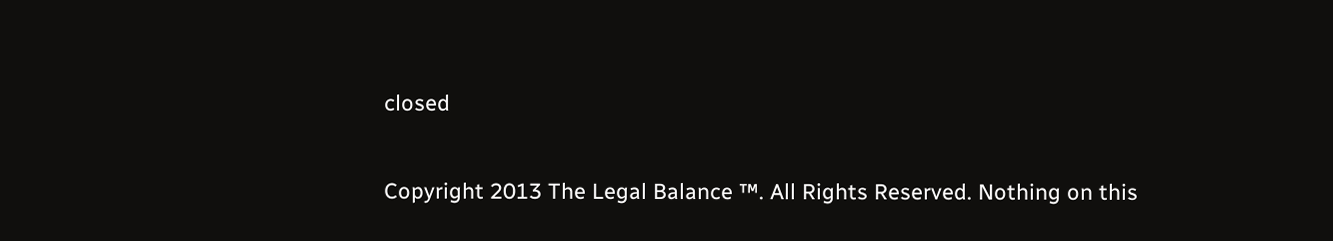closed

Copyright 2013 The Legal Balance ™. All Rights Reserved. Nothing on this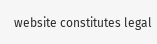website constitutes legal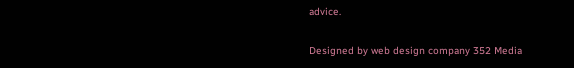advice.

Designed by web design company 352 Media